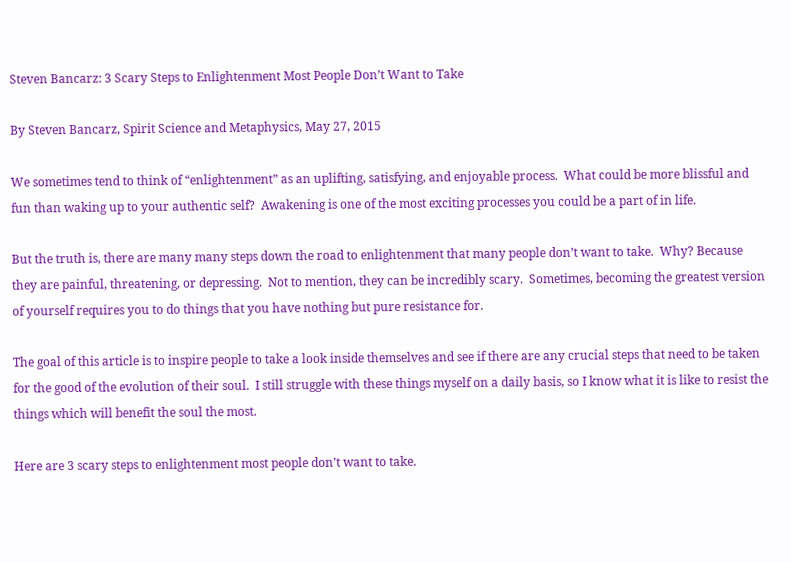Steven Bancarz: 3 Scary Steps to Enlightenment Most People Don’t Want to Take

By Steven Bancarz, Spirit Science and Metaphysics, May 27, 2015

We sometimes tend to think of “enlightenment” as an uplifting, satisfying, and enjoyable process.  What could be more blissful and fun than waking up to your authentic self?  Awakening is one of the most exciting processes you could be a part of in life.

But the truth is, there are many many steps down the road to enlightenment that many people don’t want to take.  Why? Because they are painful, threatening, or depressing.  Not to mention, they can be incredibly scary.  Sometimes, becoming the greatest version of yourself requires you to do things that you have nothing but pure resistance for.

The goal of this article is to inspire people to take a look inside themselves and see if there are any crucial steps that need to be taken for the good of the evolution of their soul.  I still struggle with these things myself on a daily basis, so I know what it is like to resist the things which will benefit the soul the most.

Here are 3 scary steps to enlightenment most people don’t want to take.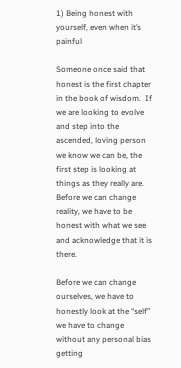1) Being honest with yourself, even when it’s painful

Someone once said that honest is the first chapter in the book of wisdom.  If we are looking to evolve and step into the ascended, loving person we know we can be, the first step is looking at things as they really are.  Before we can change reality, we have to be honest with what we see and acknowledge that it is there.

Before we can change ourselves, we have to honestly look at the “self” we have to change without any personal bias getting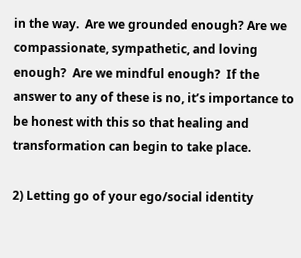in the way.  Are we grounded enough? Are we compassionate, sympathetic, and loving enough?  Are we mindful enough?  If the answer to any of these is no, it’s importance to be honest with this so that healing and transformation can begin to take place.

2) Letting go of your ego/social identity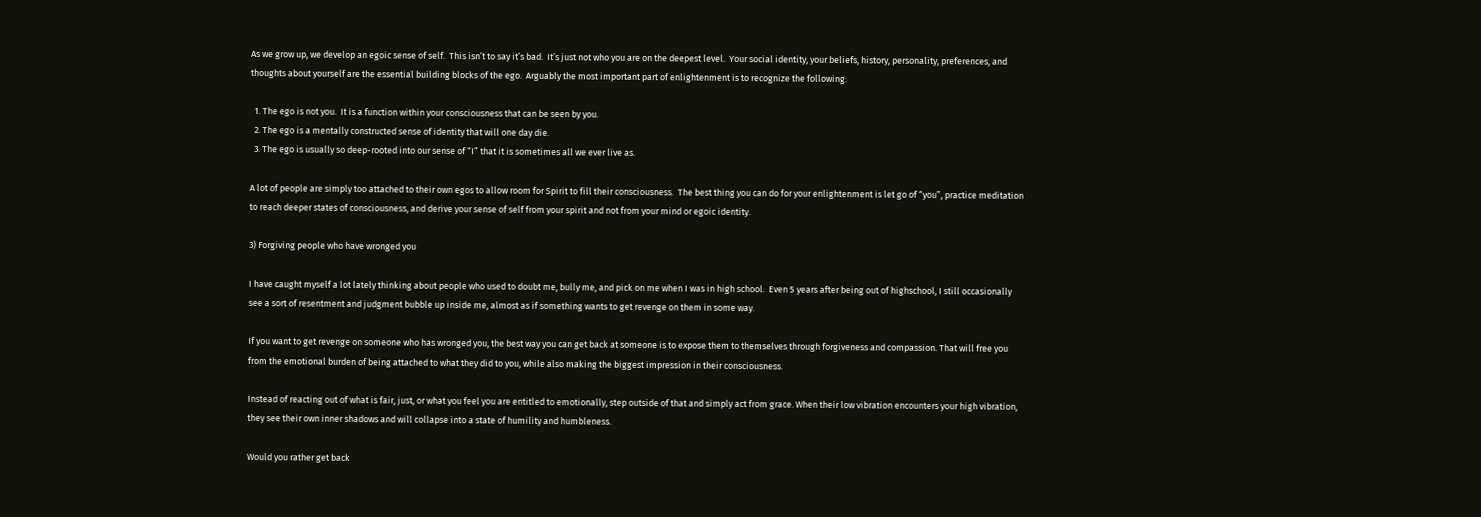As we grow up, we develop an egoic sense of self.  This isn’t to say it’s bad.  It’s just not who you are on the deepest level.  Your social identity, your beliefs, history, personality, preferences, and thoughts about yourself are the essential building blocks of the ego.  Arguably the most important part of enlightenment is to recognize the following:

  1. The ego is not you.  It is a function within your consciousness that can be seen by you.
  2. The ego is a mentally constructed sense of identity that will one day die.
  3. The ego is usually so deep-rooted into our sense of “I” that it is sometimes all we ever live as.

A lot of people are simply too attached to their own egos to allow room for Spirit to fill their consciousness.  The best thing you can do for your enlightenment is let go of “you”, practice meditation to reach deeper states of consciousness, and derive your sense of self from your spirit and not from your mind or egoic identity.

3) Forgiving people who have wronged you

I have caught myself a lot lately thinking about people who used to doubt me, bully me, and pick on me when I was in high school.  Even 5 years after being out of highschool, I still occasionally see a sort of resentment and judgment bubble up inside me, almost as if something wants to get revenge on them in some way.

If you want to get revenge on someone who has wronged you, the best way you can get back at someone is to expose them to themselves through forgiveness and compassion. That will free you from the emotional burden of being attached to what they did to you, while also making the biggest impression in their consciousness.

Instead of reacting out of what is fair, just, or what you feel you are entitled to emotionally, step outside of that and simply act from grace. When their low vibration encounters your high vibration, they see their own inner shadows and will collapse into a state of humility and humbleness.

Would you rather get back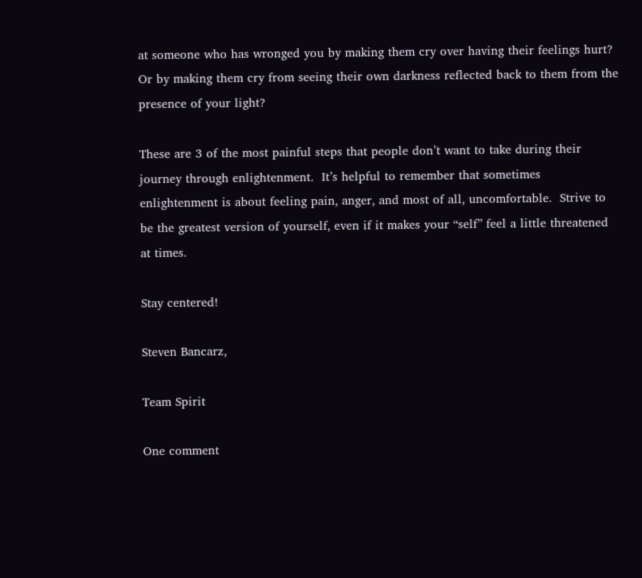at someone who has wronged you by making them cry over having their feelings hurt? Or by making them cry from seeing their own darkness reflected back to them from the presence of your light?

These are 3 of the most painful steps that people don’t want to take during their journey through enlightenment.  It’s helpful to remember that sometimes enlightenment is about feeling pain, anger, and most of all, uncomfortable.  Strive to be the greatest version of yourself, even if it makes your “self” feel a little threatened at times.

Stay centered!

Steven Bancarz,

Team Spirit

One comment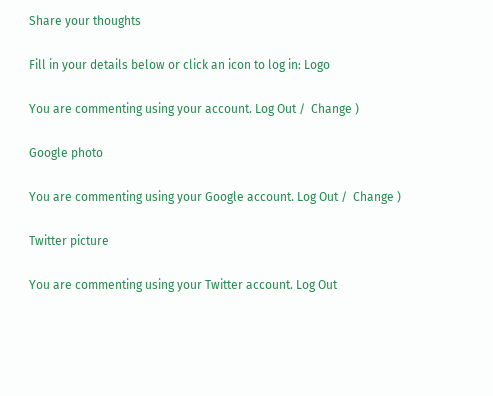Share your thoughts

Fill in your details below or click an icon to log in: Logo

You are commenting using your account. Log Out /  Change )

Google photo

You are commenting using your Google account. Log Out /  Change )

Twitter picture

You are commenting using your Twitter account. Log Out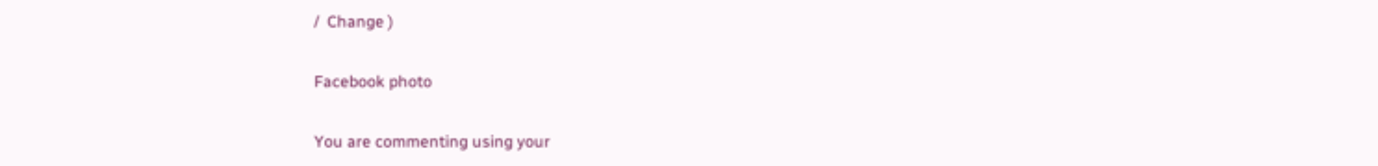/  Change )

Facebook photo

You are commenting using your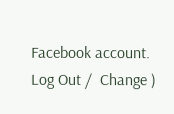Facebook account. Log Out /  Change )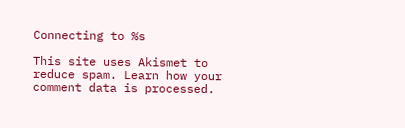Connecting to %s

This site uses Akismet to reduce spam. Learn how your comment data is processed.